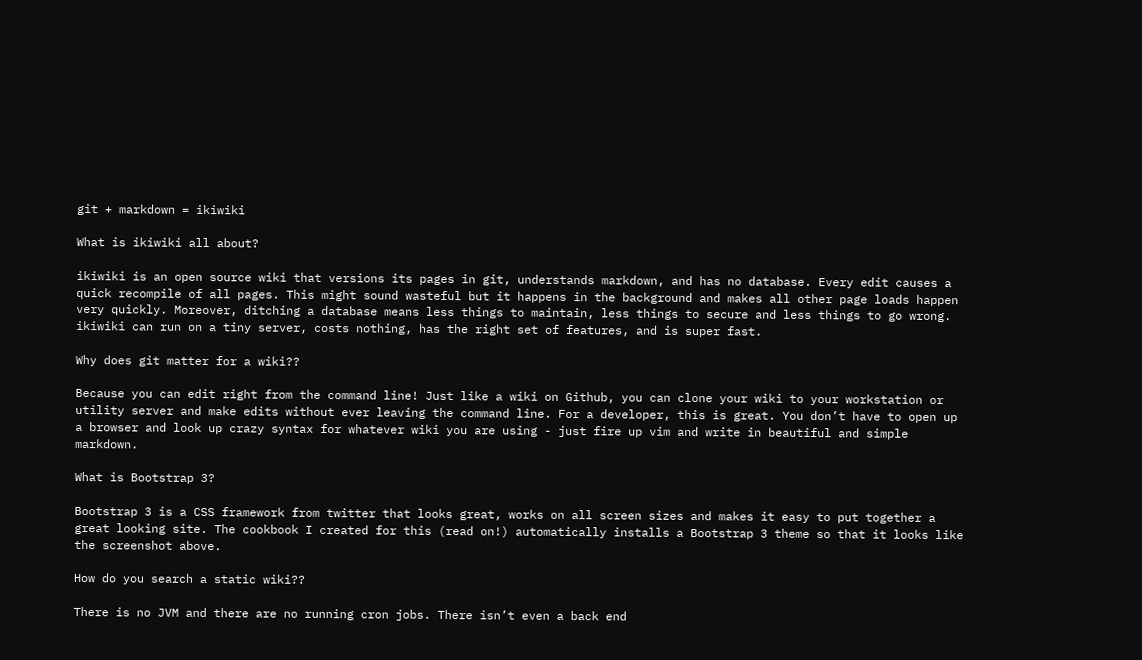git + markdown = ikiwiki

What is ikiwiki all about?

ikiwiki is an open source wiki that versions its pages in git, understands markdown, and has no database. Every edit causes a quick recompile of all pages. This might sound wasteful but it happens in the background and makes all other page loads happen very quickly. Moreover, ditching a database means less things to maintain, less things to secure and less things to go wrong. ikiwiki can run on a tiny server, costs nothing, has the right set of features, and is super fast.

Why does git matter for a wiki??

Because you can edit right from the command line! Just like a wiki on Github, you can clone your wiki to your workstation or utility server and make edits without ever leaving the command line. For a developer, this is great. You don’t have to open up a browser and look up crazy syntax for whatever wiki you are using - just fire up vim and write in beautiful and simple markdown.

What is Bootstrap 3?

Bootstrap 3 is a CSS framework from twitter that looks great, works on all screen sizes and makes it easy to put together a great looking site. The cookbook I created for this (read on!) automatically installs a Bootstrap 3 theme so that it looks like the screenshot above.

How do you search a static wiki??

There is no JVM and there are no running cron jobs. There isn’t even a back end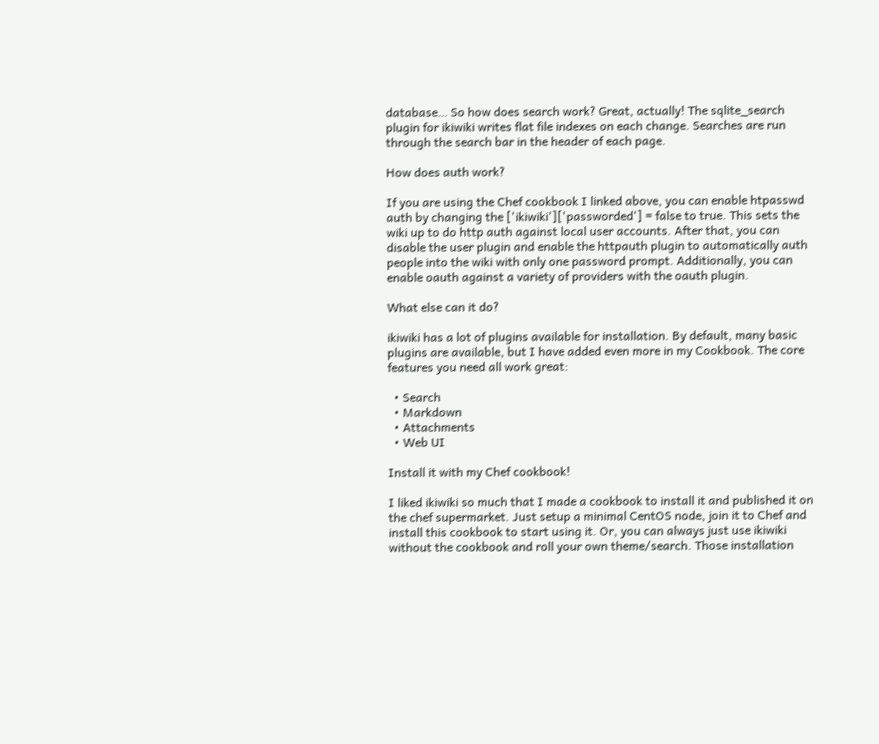database… So how does search work? Great, actually! The sqlite_search plugin for ikiwiki writes flat file indexes on each change. Searches are run through the search bar in the header of each page.

How does auth work?

If you are using the Chef cookbook I linked above, you can enable htpasswd auth by changing the ['ikiwiki']['passworded'] = false to true. This sets the wiki up to do http auth against local user accounts. After that, you can disable the user plugin and enable the httpauth plugin to automatically auth people into the wiki with only one password prompt. Additionally, you can enable oauth against a variety of providers with the oauth plugin.

What else can it do?

ikiwiki has a lot of plugins available for installation. By default, many basic plugins are available, but I have added even more in my Cookbook. The core features you need all work great:

  • Search
  • Markdown
  • Attachments
  • Web UI

Install it with my Chef cookbook!

I liked ikiwiki so much that I made a cookbook to install it and published it on the chef supermarket. Just setup a minimal CentOS node, join it to Chef and install this cookbook to start using it. Or, you can always just use ikiwiki without the cookbook and roll your own theme/search. Those installation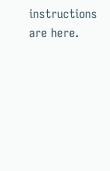instructions are here.